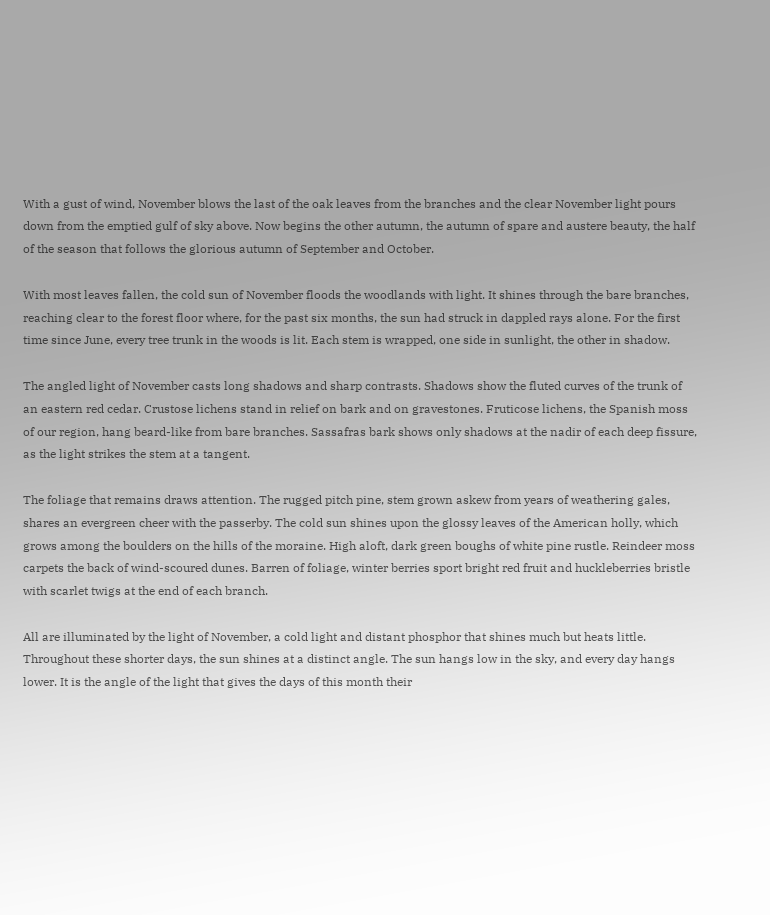With a gust of wind, November blows the last of the oak leaves from the branches and the clear November light pours down from the emptied gulf of sky above. Now begins the other autumn, the autumn of spare and austere beauty, the half of the season that follows the glorious autumn of September and October.

With most leaves fallen, the cold sun of November floods the woodlands with light. It shines through the bare branches, reaching clear to the forest floor where, for the past six months, the sun had struck in dappled rays alone. For the first time since June, every tree trunk in the woods is lit. Each stem is wrapped, one side in sunlight, the other in shadow.

The angled light of November casts long shadows and sharp contrasts. Shadows show the fluted curves of the trunk of an eastern red cedar. Crustose lichens stand in relief on bark and on gravestones. Fruticose lichens, the Spanish moss of our region, hang beard-like from bare branches. Sassafras bark shows only shadows at the nadir of each deep fissure, as the light strikes the stem at a tangent.

The foliage that remains draws attention. The rugged pitch pine, stem grown askew from years of weathering gales, shares an evergreen cheer with the passerby. The cold sun shines upon the glossy leaves of the American holly, which grows among the boulders on the hills of the moraine. High aloft, dark green boughs of white pine rustle. Reindeer moss carpets the back of wind-scoured dunes. Barren of foliage, winter berries sport bright red fruit and huckleberries bristle with scarlet twigs at the end of each branch.

All are illuminated by the light of November, a cold light and distant phosphor that shines much but heats little. Throughout these shorter days, the sun shines at a distinct angle. The sun hangs low in the sky, and every day hangs lower. It is the angle of the light that gives the days of this month their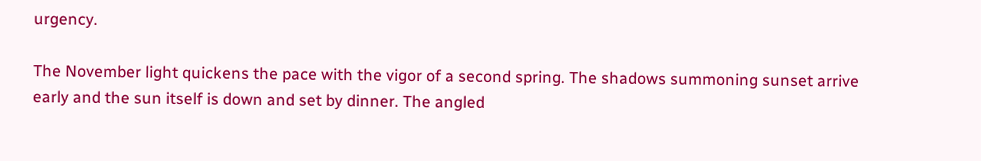urgency.

The November light quickens the pace with the vigor of a second spring. The shadows summoning sunset arrive early and the sun itself is down and set by dinner. The angled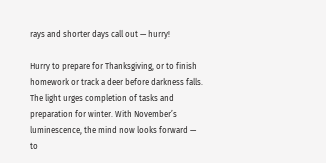rays and shorter days call out — hurry!

Hurry to prepare for Thanksgiving, or to finish homework or track a deer before darkness falls. The light urges completion of tasks and preparation for winter. With November’s luminescence, the mind now looks forward — to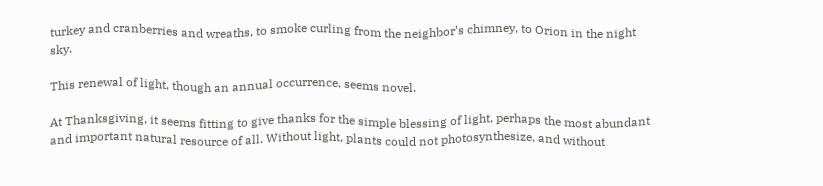turkey and cranberries and wreaths, to smoke curling from the neighbor’s chimney, to Orion in the night sky.

This renewal of light, though an annual occurrence, seems novel.

At Thanksgiving, it seems fitting to give thanks for the simple blessing of light, perhaps the most abundant and important natural resource of all. Without light, plants could not photosynthesize, and without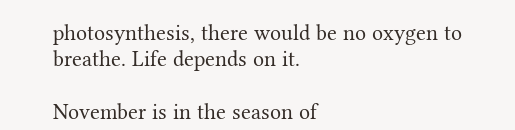photosynthesis, there would be no oxygen to breathe. Life depends on it.

November is in the season of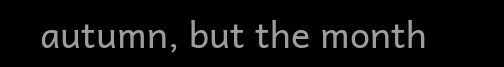autumn, but the month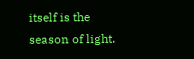itself is the season of light.